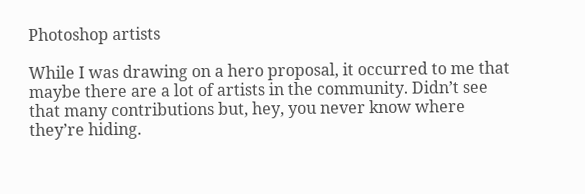Photoshop artists

While I was drawing on a hero proposal, it occurred to me that maybe there are a lot of artists in the community. Didn’t see that many contributions but, hey, you never know where they’re hiding.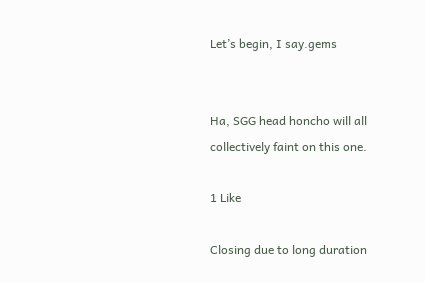Let’s begin, I say.gems


Ha, SGG head honcho will all collectively faint on this one.

1 Like

Closing due to long duration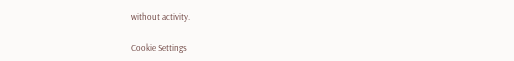without activity.

Cookie Settings